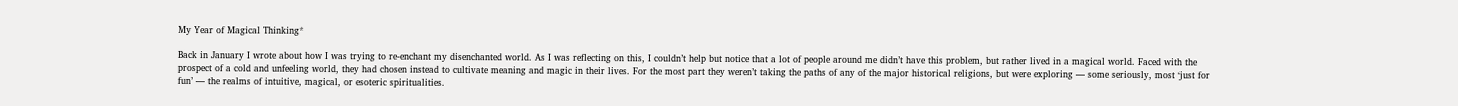My Year of Magical Thinking*

Back in January I wrote about how I was trying to re-enchant my disenchanted world. As I was reflecting on this, I couldn’t help but notice that a lot of people around me didn’t have this problem, but rather lived in a magical world. Faced with the prospect of a cold and unfeeling world, they had chosen instead to cultivate meaning and magic in their lives. For the most part they weren’t taking the paths of any of the major historical religions, but were exploring — some seriously, most ‘just for fun’ — the realms of intuitive, magical, or esoteric spiritualities.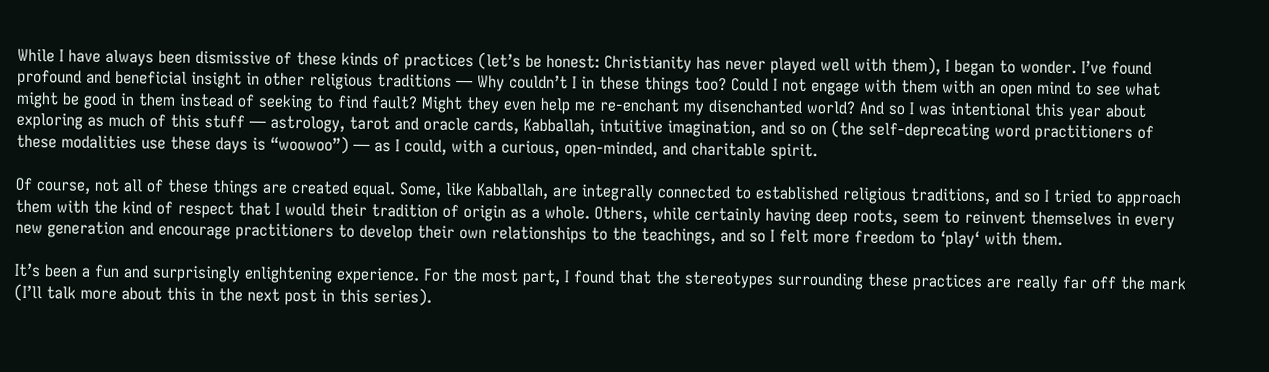While I have always been dismissive of these kinds of practices (let’s be honest: Christianity has never played well with them), I began to wonder. I’ve found profound and beneficial insight in other religious traditions — Why couldn’t I in these things too? Could I not engage with them with an open mind to see what might be good in them instead of seeking to find fault? Might they even help me re-enchant my disenchanted world? And so I was intentional this year about exploring as much of this stuff — astrology, tarot and oracle cards, Kabballah, intuitive imagination, and so on (the self-deprecating word practitioners of these modalities use these days is “woowoo”) — as I could, with a curious, open-minded, and charitable spirit.

Of course, not all of these things are created equal. Some, like Kabballah, are integrally connected to established religious traditions, and so I tried to approach them with the kind of respect that I would their tradition of origin as a whole. Others, while certainly having deep roots, seem to reinvent themselves in every new generation and encourage practitioners to develop their own relationships to the teachings, and so I felt more freedom to ‘play‘ with them.

It’s been a fun and surprisingly enlightening experience. For the most part, I found that the stereotypes surrounding these practices are really far off the mark (I’ll talk more about this in the next post in this series).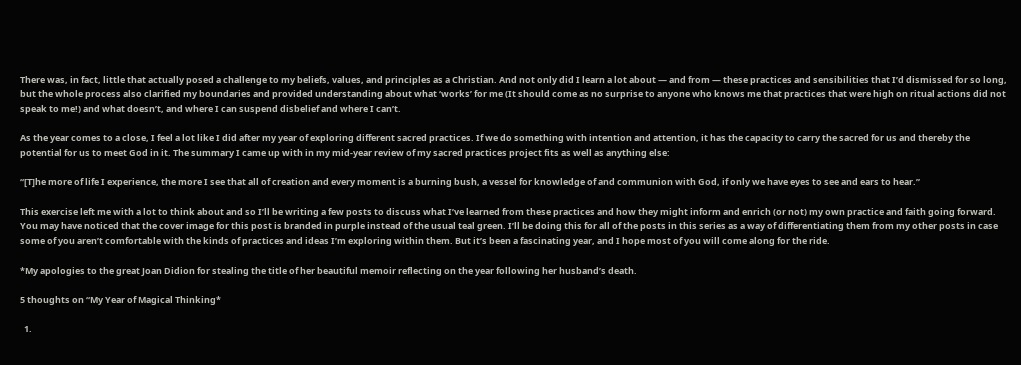There was, in fact, little that actually posed a challenge to my beliefs, values, and principles as a Christian. And not only did I learn a lot about — and from — these practices and sensibilities that I’d dismissed for so long, but the whole process also clarified my boundaries and provided understanding about what ‘works’ for me (It should come as no surprise to anyone who knows me that practices that were high on ritual actions did not speak to me!) and what doesn’t, and where I can suspend disbelief and where I can’t.

As the year comes to a close, I feel a lot like I did after my year of exploring different sacred practices. If we do something with intention and attention, it has the capacity to carry the sacred for us and thereby the potential for us to meet God in it. The summary I came up with in my mid-year review of my sacred practices project fits as well as anything else:

“[T]he more of life I experience, the more I see that all of creation and every moment is a burning bush, a vessel for knowledge of and communion with God, if only we have eyes to see and ears to hear.”

This exercise left me with a lot to think about and so I’ll be writing a few posts to discuss what I’ve learned from these practices and how they might inform and enrich (or not) my own practice and faith going forward. You may have noticed that the cover image for this post is branded in purple instead of the usual teal green. I’ll be doing this for all of the posts in this series as a way of differentiating them from my other posts in case some of you aren’t comfortable with the kinds of practices and ideas I’m exploring within them. But it’s been a fascinating year, and I hope most of you will come along for the ride.

*My apologies to the great Joan Didion for stealing the title of her beautiful memoir reflecting on the year following her husband’s death.

5 thoughts on “My Year of Magical Thinking*

  1.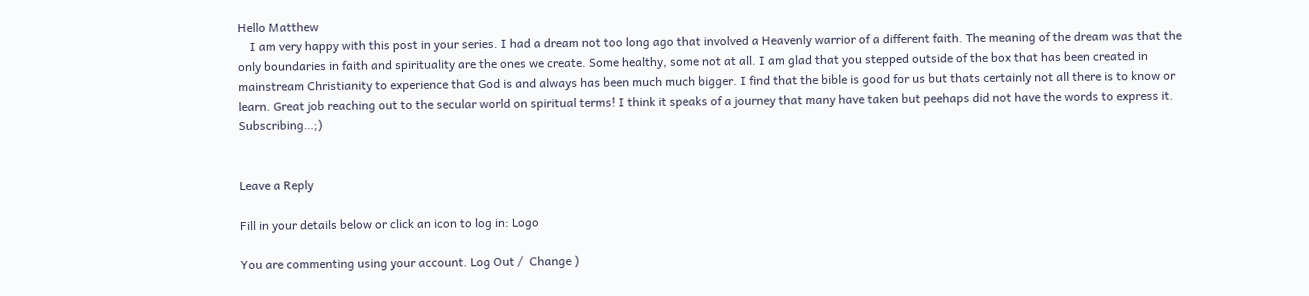Hello Matthew
    I am very happy with this post in your series. I had a dream not too long ago that involved a Heavenly warrior of a different faith. The meaning of the dream was that the only boundaries in faith and spirituality are the ones we create. Some healthy, some not at all. I am glad that you stepped outside of the box that has been created in mainstream Christianity to experience that God is and always has been much much bigger. I find that the bible is good for us but thats certainly not all there is to know or learn. Great job reaching out to the secular world on spiritual terms! I think it speaks of a journey that many have taken but peehaps did not have the words to express it. Subscribing…;)


Leave a Reply

Fill in your details below or click an icon to log in: Logo

You are commenting using your account. Log Out /  Change )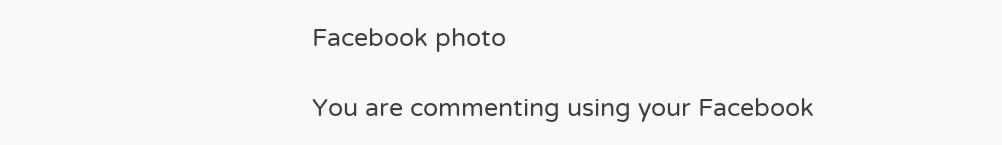Facebook photo

You are commenting using your Facebook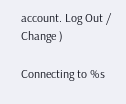account. Log Out /  Change )

Connecting to %s